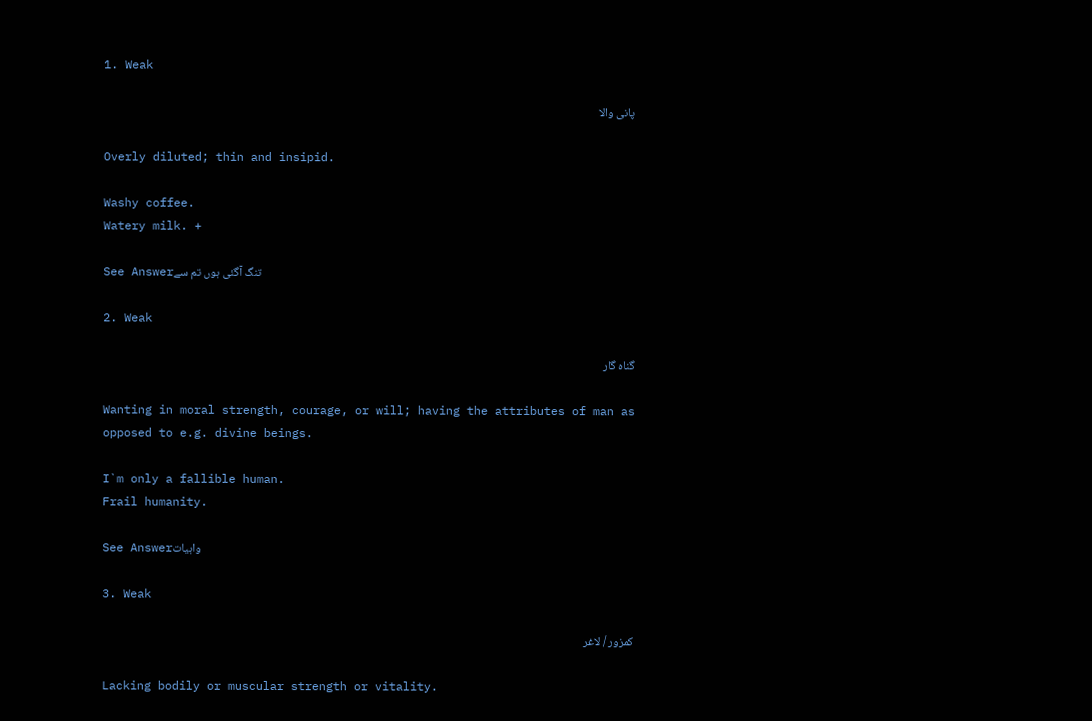1. Weak

پانی والا

Overly diluted; thin and insipid.

Washy coffee.
Watery milk. +

See Answerتنگ آگئی ہوں تم سے

2. Weak

گناہ گار

Wanting in moral strength, courage, or will; having the attributes of man as opposed to e.g. divine beings.

I`m only a fallible human.
Frail humanity.

See Answerواہیات

3. Weak

کمزور / لاغر

Lacking bodily or muscular strength or vitality.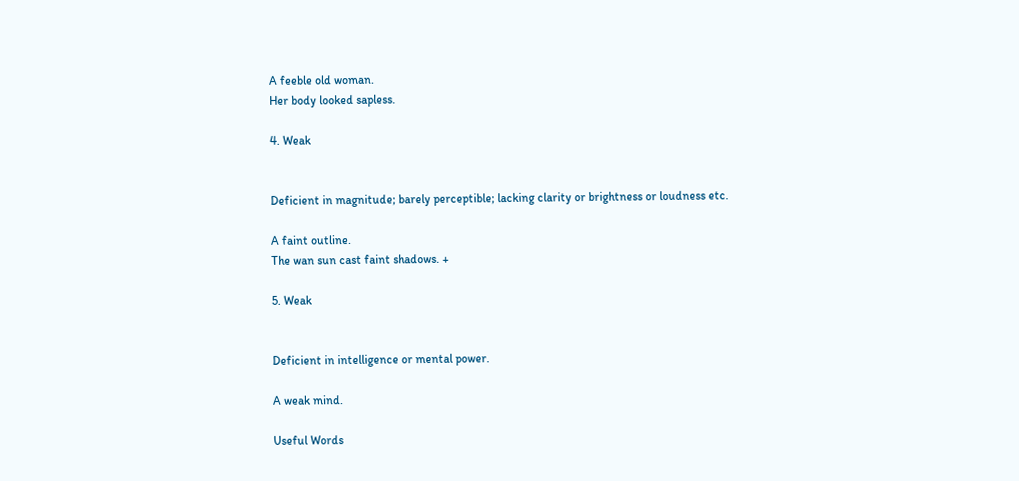A feeble old woman.
Her body looked sapless.

4. Weak


Deficient in magnitude; barely perceptible; lacking clarity or brightness or loudness etc.

A faint outline.
The wan sun cast faint shadows. +

5. Weak


Deficient in intelligence or mental power.

A weak mind.

Useful Words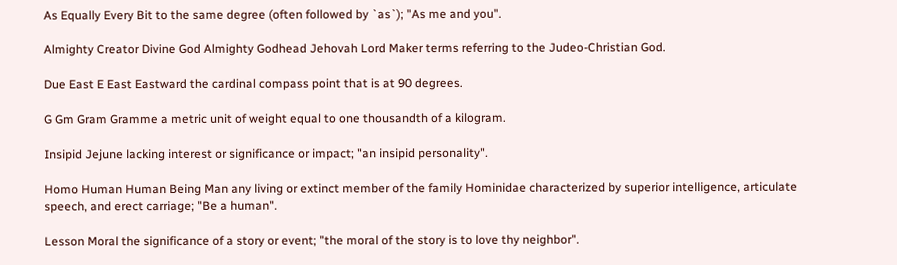As Equally Every Bit to the same degree (often followed by `as`); "As me and you".

Almighty Creator Divine God Almighty Godhead Jehovah Lord Maker terms referring to the Judeo-Christian God.

Due East E East Eastward the cardinal compass point that is at 90 degrees.

G Gm Gram Gramme a metric unit of weight equal to one thousandth of a kilogram.

Insipid Jejune lacking interest or significance or impact; "an insipid personality".

Homo Human Human Being Man any living or extinct member of the family Hominidae characterized by superior intelligence, articulate speech, and erect carriage; "Be a human".

Lesson Moral the significance of a story or event; "the moral of the story is to love thy neighbor".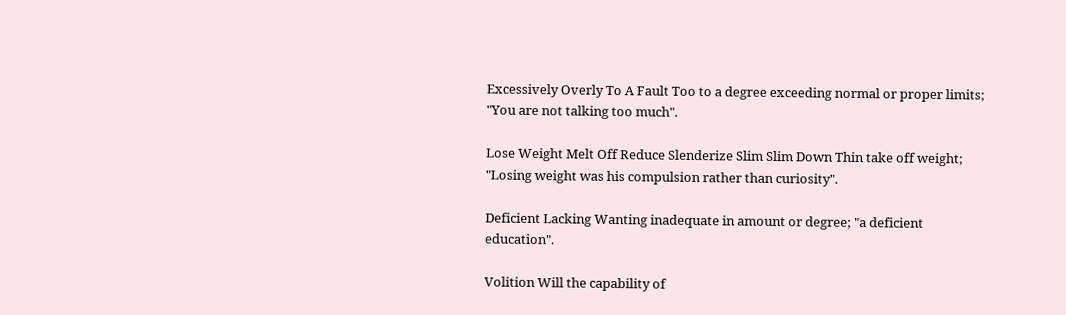Excessively Overly To A Fault Too to a degree exceeding normal or proper limits; "You are not talking too much".

Lose Weight Melt Off Reduce Slenderize Slim Slim Down Thin take off weight; "Losing weight was his compulsion rather than curiosity".

Deficient Lacking Wanting inadequate in amount or degree; "a deficient education".

Volition Will the capability of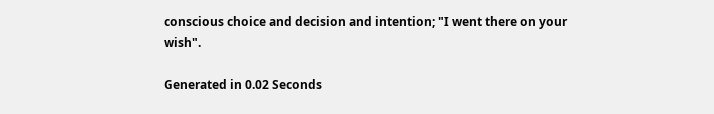conscious choice and decision and intention; "I went there on your wish".

Generated in 0.02 Seconds